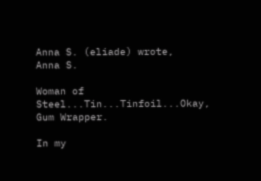Anna S. (eliade) wrote,
Anna S.

Woman of Steel...Tin...Tinfoil...Okay, Gum Wrapper.

In my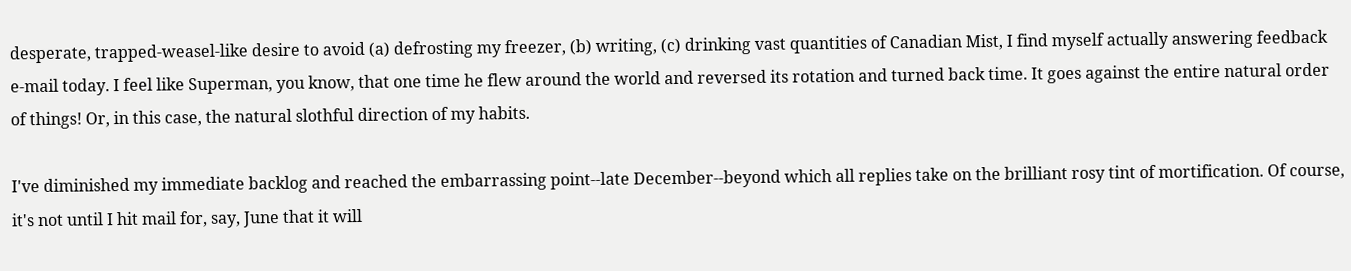desperate, trapped-weasel-like desire to avoid (a) defrosting my freezer, (b) writing, (c) drinking vast quantities of Canadian Mist, I find myself actually answering feedback e-mail today. I feel like Superman, you know, that one time he flew around the world and reversed its rotation and turned back time. It goes against the entire natural order of things! Or, in this case, the natural slothful direction of my habits.

I've diminished my immediate backlog and reached the embarrassing point--late December--beyond which all replies take on the brilliant rosy tint of mortification. Of course, it's not until I hit mail for, say, June that it will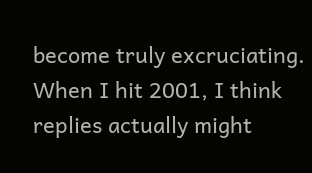become truly excruciating. When I hit 2001, I think replies actually might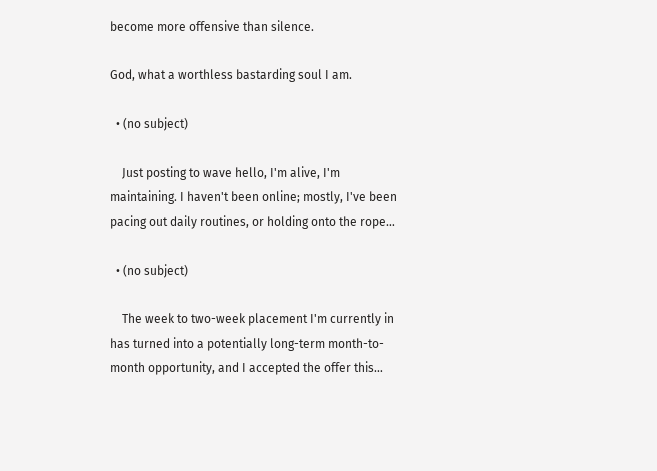become more offensive than silence.

God, what a worthless bastarding soul I am.

  • (no subject)

    Just posting to wave hello, I'm alive, I'm maintaining. I haven't been online; mostly, I've been pacing out daily routines, or holding onto the rope…

  • (no subject)

    The week to two-week placement I'm currently in has turned into a potentially long-term month-to-month opportunity, and I accepted the offer this…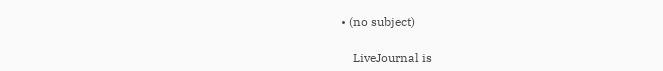• (no subject)

    LiveJournal is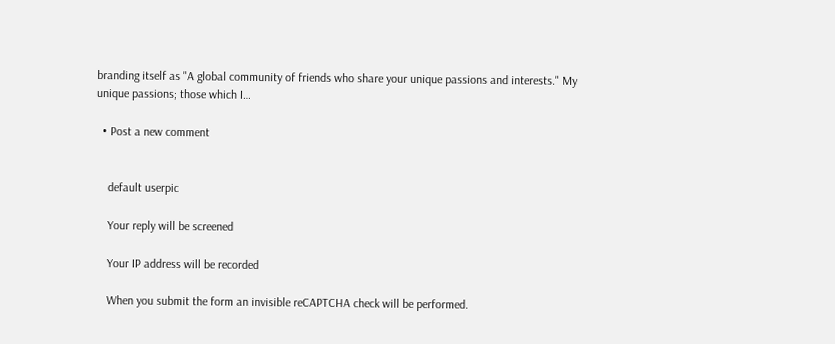branding itself as "A global community of friends who share your unique passions and interests." My unique passions; those which I…

  • Post a new comment


    default userpic

    Your reply will be screened

    Your IP address will be recorded

    When you submit the form an invisible reCAPTCHA check will be performed.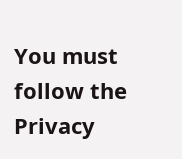You must follow the Privacy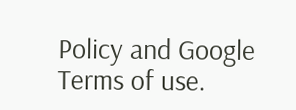Policy and Google Terms of use.